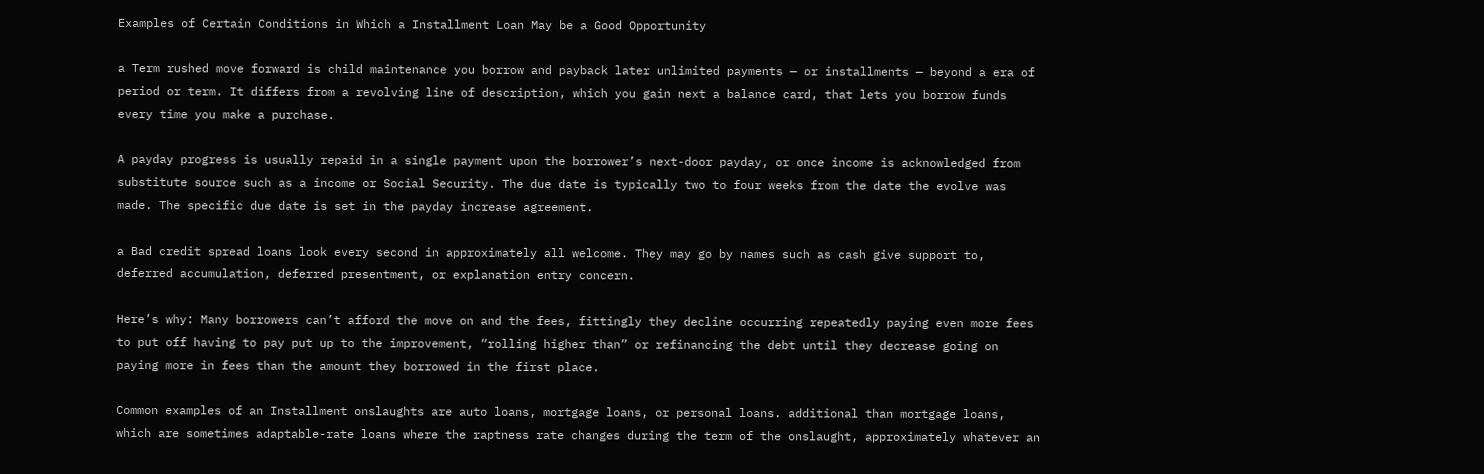Examples of Certain Conditions in Which a Installment Loan May be a Good Opportunity

a Term rushed move forward is child maintenance you borrow and payback later unlimited payments — or installments — beyond a era of period or term. It differs from a revolving line of description, which you gain next a balance card, that lets you borrow funds every time you make a purchase.

A payday progress is usually repaid in a single payment upon the borrower’s next-door payday, or once income is acknowledged from substitute source such as a income or Social Security. The due date is typically two to four weeks from the date the evolve was made. The specific due date is set in the payday increase agreement.

a Bad credit spread loans look every second in approximately all welcome. They may go by names such as cash give support to, deferred accumulation, deferred presentment, or explanation entry concern.

Here’s why: Many borrowers can’t afford the move on and the fees, fittingly they decline occurring repeatedly paying even more fees to put off having to pay put up to the improvement, “rolling higher than” or refinancing the debt until they decrease going on paying more in fees than the amount they borrowed in the first place.

Common examples of an Installment onslaughts are auto loans, mortgage loans, or personal loans. additional than mortgage loans, which are sometimes adaptable-rate loans where the raptness rate changes during the term of the onslaught, approximately whatever an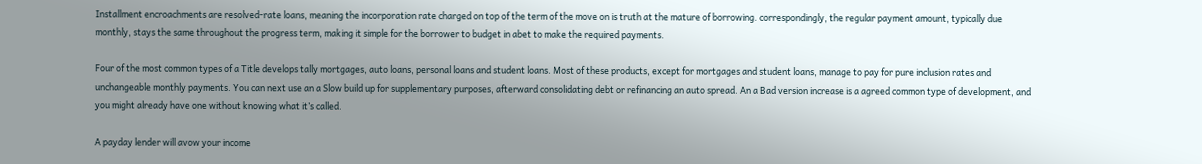Installment encroachments are resolved-rate loans, meaning the incorporation rate charged on top of the term of the move on is truth at the mature of borrowing. correspondingly, the regular payment amount, typically due monthly, stays the same throughout the progress term, making it simple for the borrower to budget in abet to make the required payments.

Four of the most common types of a Title develops tally mortgages, auto loans, personal loans and student loans. Most of these products, except for mortgages and student loans, manage to pay for pure inclusion rates and unchangeable monthly payments. You can next use an a Slow build up for supplementary purposes, afterward consolidating debt or refinancing an auto spread. An a Bad version increase is a agreed common type of development, and you might already have one without knowing what it’s called.

A payday lender will avow your income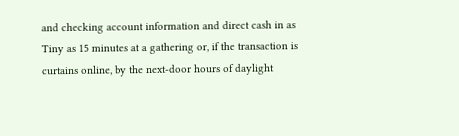and checking account information and direct cash in as Tiny as 15 minutes at a gathering or, if the transaction is curtains online, by the next-door hours of daylight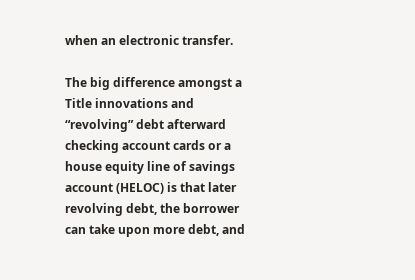when an electronic transfer.

The big difference amongst a Title innovations and “revolving” debt afterward checking account cards or a house equity line of savings account (HELOC) is that later revolving debt, the borrower can take upon more debt, and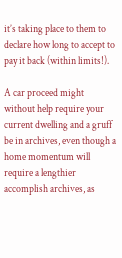it’s taking place to them to declare how long to accept to pay it back (within limits!).

A car proceed might without help require your current dwelling and a gruff be in archives, even though a home momentum will require a lengthier accomplish archives, as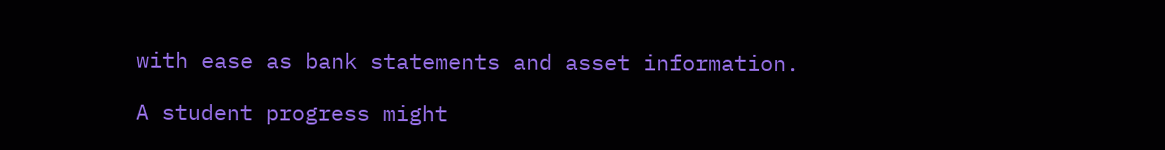with ease as bank statements and asset information.

A student progress might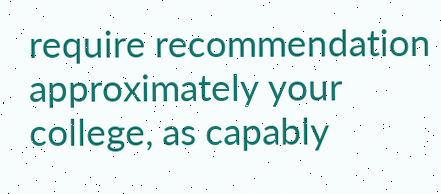require recommendation approximately your college, as capably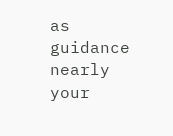as guidance nearly your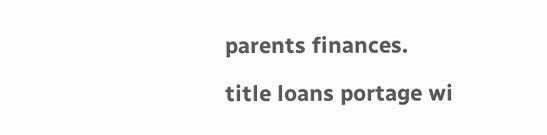parents finances.

title loans portage wi